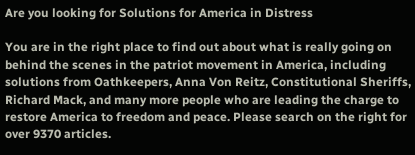Are you looking for Solutions for America in Distress

You are in the right place to find out about what is really going on behind the scenes in the patriot movement in America, including solutions from Oathkeepers, Anna Von Reitz, Constitutional Sheriffs, Richard Mack, and many more people who are leading the charge to restore America to freedom and peace. Please search on the right for over 9370 articles.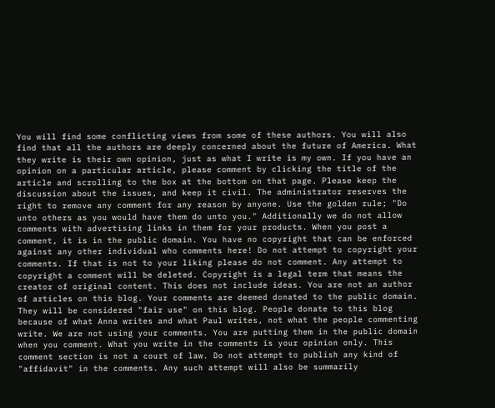You will find some conflicting views from some of these authors. You will also find that all the authors are deeply concerned about the future of America. What they write is their own opinion, just as what I write is my own. If you have an opinion on a particular article, please comment by clicking the title of the article and scrolling to the box at the bottom on that page. Please keep the discussion about the issues, and keep it civil. The administrator reserves the right to remove any comment for any reason by anyone. Use the golden rule; "Do unto others as you would have them do unto you." Additionally we do not allow comments with advertising links in them for your products. When you post a comment, it is in the public domain. You have no copyright that can be enforced against any other individual who comments here! Do not attempt to copyright your comments. If that is not to your liking please do not comment. Any attempt to copyright a comment will be deleted. Copyright is a legal term that means the creator of original content. This does not include ideas. You are not an author of articles on this blog. Your comments are deemed donated to the public domain. They will be considered "fair use" on this blog. People donate to this blog because of what Anna writes and what Paul writes, not what the people commenting write. We are not using your comments. You are putting them in the public domain when you comment. What you write in the comments is your opinion only. This comment section is not a court of law. Do not attempt to publish any kind of "affidavit" in the comments. Any such attempt will also be summarily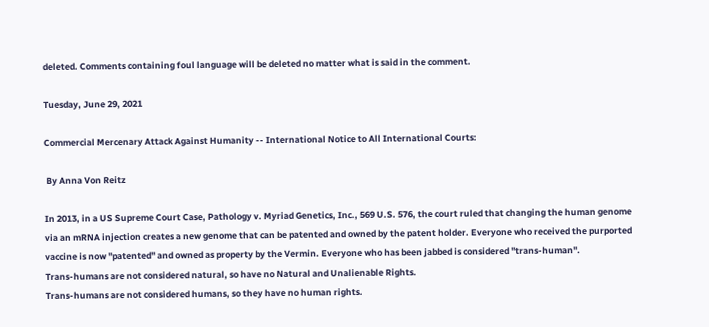deleted. Comments containing foul language will be deleted no matter what is said in the comment.

Tuesday, June 29, 2021

Commercial Mercenary Attack Against Humanity -- International Notice to All International Courts:

 By Anna Von Reitz

In 2013, in a US Supreme Court Case, Pathology v. Myriad Genetics, Inc., 569 U.S. 576, the court ruled that changing the human genome via an mRNA injection creates a new genome that can be patented and owned by the patent holder. Everyone who received the purported vaccine is now "patented" and owned as property by the Vermin. Everyone who has been jabbed is considered "trans-human".
Trans-humans are not considered natural, so have no Natural and Unalienable Rights.
Trans-humans are not considered humans, so they have no human rights.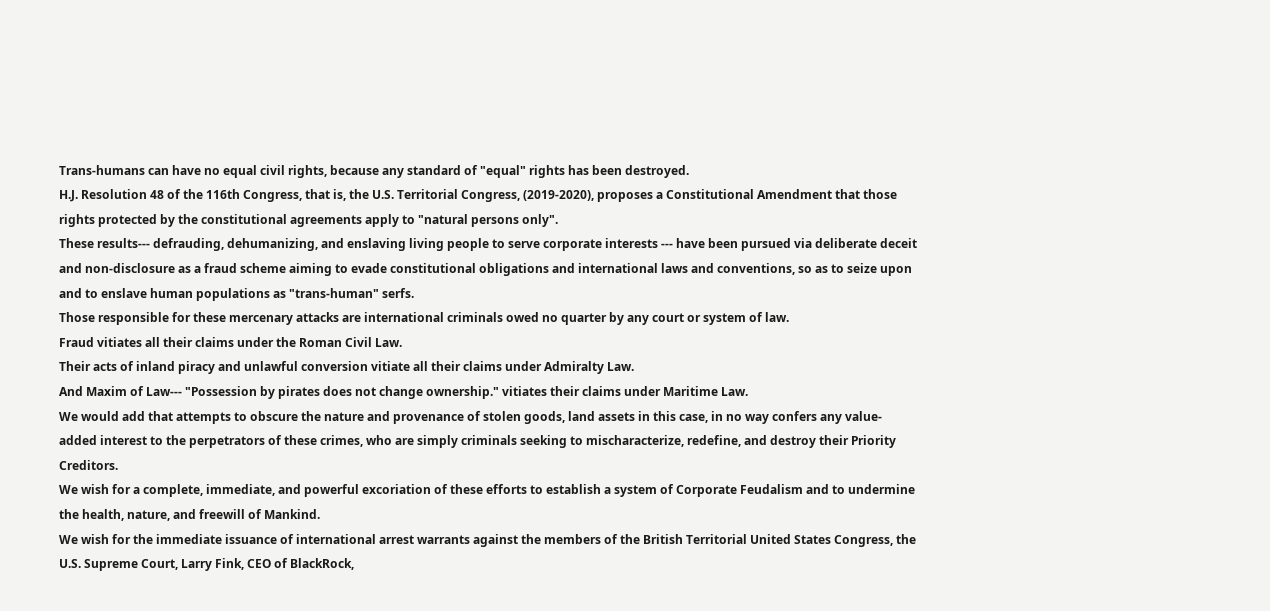Trans-humans can have no equal civil rights, because any standard of "equal" rights has been destroyed.
H.J. Resolution 48 of the 116th Congress, that is, the U.S. Territorial Congress, (2019-2020), proposes a Constitutional Amendment that those rights protected by the constitutional agreements apply to "natural persons only".
These results--- defrauding, dehumanizing, and enslaving living people to serve corporate interests --- have been pursued via deliberate deceit and non-disclosure as a fraud scheme aiming to evade constitutional obligations and international laws and conventions, so as to seize upon and to enslave human populations as "trans-human" serfs.
Those responsible for these mercenary attacks are international criminals owed no quarter by any court or system of law.
Fraud vitiates all their claims under the Roman Civil Law.
Their acts of inland piracy and unlawful conversion vitiate all their claims under Admiralty Law.
And Maxim of Law--- "Possession by pirates does not change ownership." vitiates their claims under Maritime Law.
We would add that attempts to obscure the nature and provenance of stolen goods, land assets in this case, in no way confers any value-added interest to the perpetrators of these crimes, who are simply criminals seeking to mischaracterize, redefine, and destroy their Priority Creditors.
We wish for a complete, immediate, and powerful excoriation of these efforts to establish a system of Corporate Feudalism and to undermine the health, nature, and freewill of Mankind.
We wish for the immediate issuance of international arrest warrants against the members of the British Territorial United States Congress, the U.S. Supreme Court, Larry Fink, CEO of BlackRock,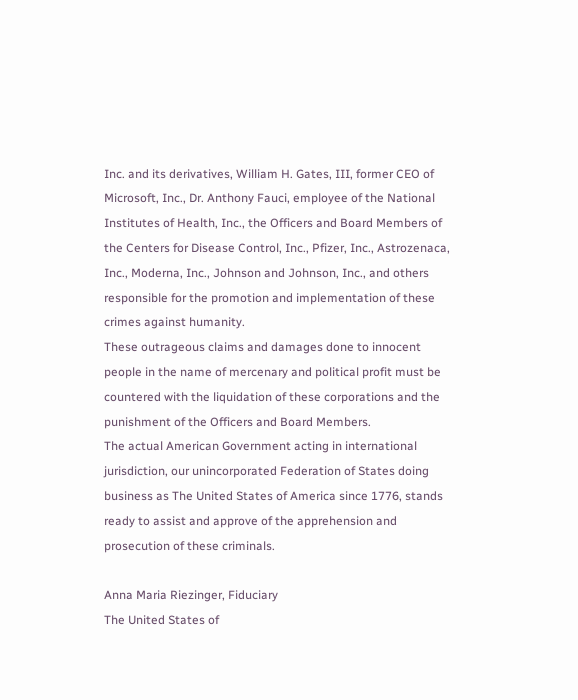Inc. and its derivatives, William H. Gates, III, former CEO of Microsoft, Inc., Dr. Anthony Fauci, employee of the National Institutes of Health, Inc., the Officers and Board Members of the Centers for Disease Control, Inc., Pfizer, Inc., Astrozenaca, Inc., Moderna, Inc., Johnson and Johnson, Inc., and others responsible for the promotion and implementation of these crimes against humanity.
These outrageous claims and damages done to innocent people in the name of mercenary and political profit must be countered with the liquidation of these corporations and the punishment of the Officers and Board Members.
The actual American Government acting in international jurisdiction, our unincorporated Federation of States doing business as The United States of America since 1776, stands ready to assist and approve of the apprehension and prosecution of these criminals.

Anna Maria Riezinger, Fiduciary
The United States of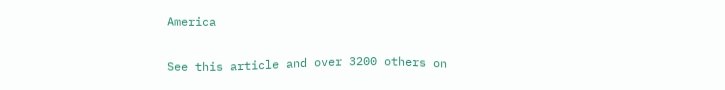America

See this article and over 3200 others on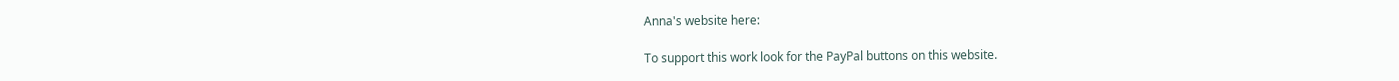Anna's website here:

To support this work look for the PayPal buttons on this website.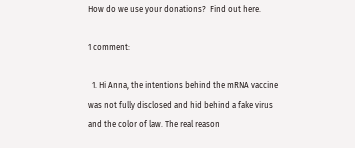How do we use your donations?  Find out here.

1 comment:

  1. Hi Anna, the intentions behind the mRNA vaccine was not fully disclosed and hid behind a fake virus and the color of law. The real reason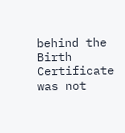behind the Birth Certificate was not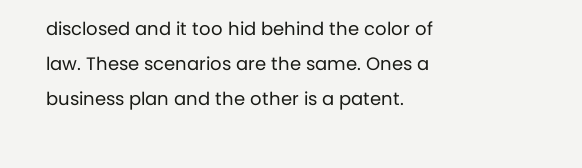disclosed and it too hid behind the color of law. These scenarios are the same. Ones a business plan and the other is a patent.